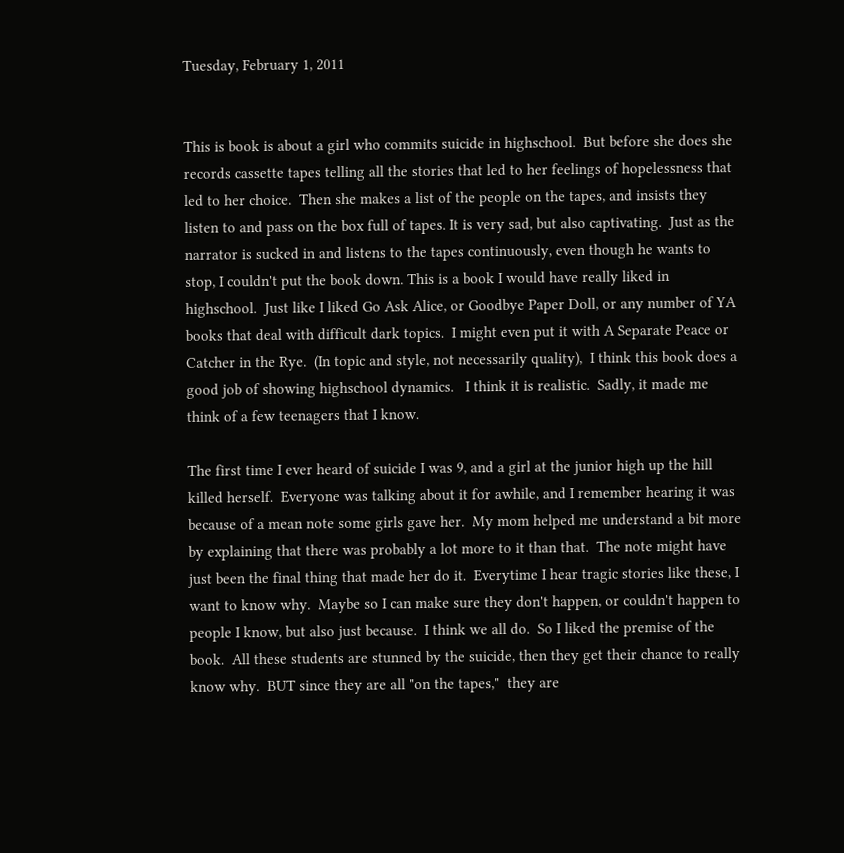Tuesday, February 1, 2011


This is book is about a girl who commits suicide in highschool.  But before she does she records cassette tapes telling all the stories that led to her feelings of hopelessness that led to her choice.  Then she makes a list of the people on the tapes, and insists they listen to and pass on the box full of tapes. It is very sad, but also captivating.  Just as the narrator is sucked in and listens to the tapes continuously, even though he wants to stop, I couldn't put the book down. This is a book I would have really liked in highschool.  Just like I liked Go Ask Alice, or Goodbye Paper Doll, or any number of YA books that deal with difficult dark topics.  I might even put it with A Separate Peace or Catcher in the Rye.  (In topic and style, not necessarily quality),  I think this book does a good job of showing highschool dynamics.   I think it is realistic.  Sadly, it made me think of a few teenagers that I know.

The first time I ever heard of suicide I was 9, and a girl at the junior high up the hill killed herself.  Everyone was talking about it for awhile, and I remember hearing it was because of a mean note some girls gave her.  My mom helped me understand a bit more by explaining that there was probably a lot more to it than that.  The note might have just been the final thing that made her do it.  Everytime I hear tragic stories like these, I want to know why.  Maybe so I can make sure they don't happen, or couldn't happen to people I know, but also just because.  I think we all do.  So I liked the premise of the book.  All these students are stunned by the suicide, then they get their chance to really know why.  BUT since they are all "on the tapes,"  they are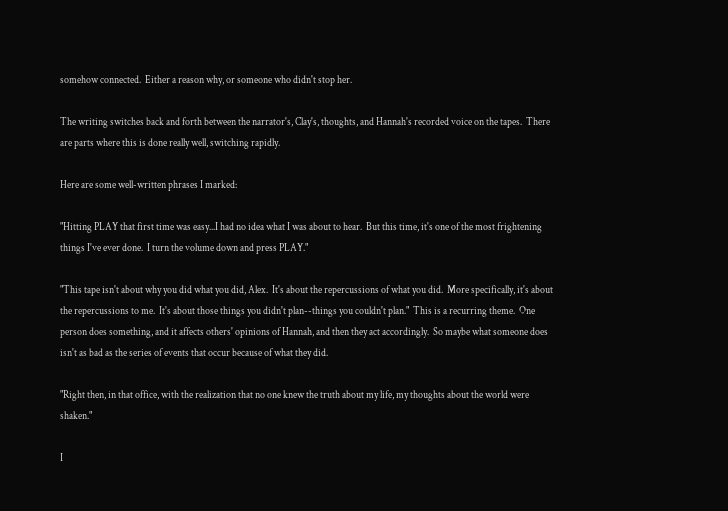somehow connected.  Either a reason why, or someone who didn't stop her.

The writing switches back and forth between the narrator's, Clay's, thoughts, and Hannah's recorded voice on the tapes.  There are parts where this is done really well, switching rapidly.

Here are some well-written phrases I marked:

"Hitting PLAY that first time was easy...I had no idea what I was about to hear.  But this time, it's one of the most frightening things I've ever done.  I turn the volume down and press PLAY."

"This tape isn't about why you did what you did, Alex.  It's about the repercussions of what you did.  More specifically, it's about the repercussions to me.  It's about those things you didn't plan--things you couldn't plan."  This is a recurring theme.  One person does something, and it affects others' opinions of Hannah, and then they act accordingly.  So maybe what someone does isn't as bad as the series of events that occur because of what they did.

"Right then, in that office, with the realization that no one knew the truth about my life, my thoughts about the world were shaken."

I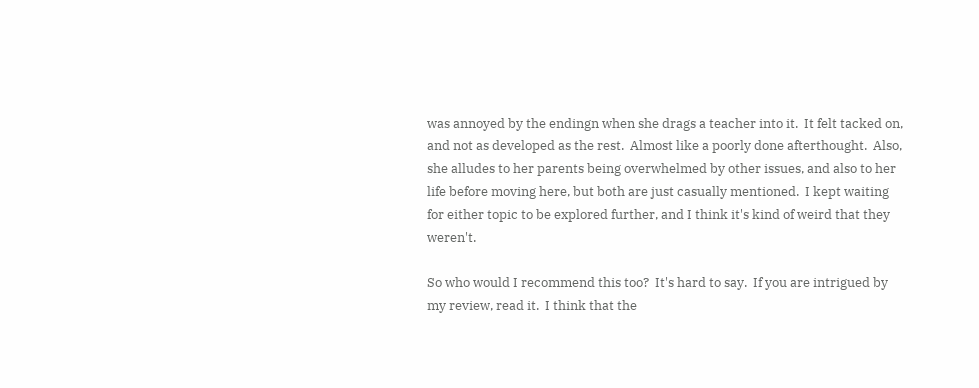was annoyed by the endingn when she drags a teacher into it.  It felt tacked on, and not as developed as the rest.  Almost like a poorly done afterthought.  Also, she alludes to her parents being overwhelmed by other issues, and also to her life before moving here, but both are just casually mentioned.  I kept waiting for either topic to be explored further, and I think it's kind of weird that they weren't.

So who would I recommend this too?  It's hard to say.  If you are intrigued by my review, read it.  I think that the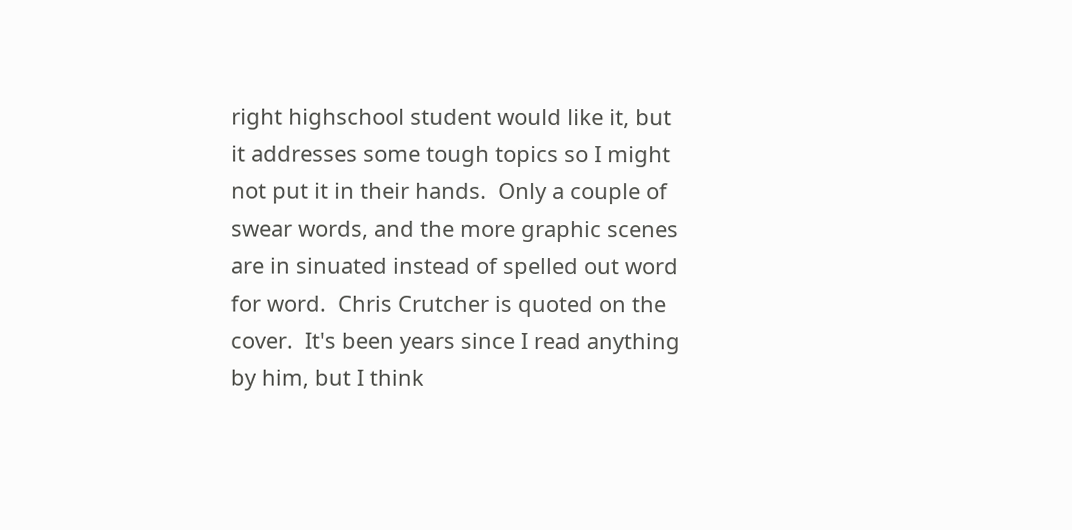right highschool student would like it, but it addresses some tough topics so I might not put it in their hands.  Only a couple of swear words, and the more graphic scenes are in sinuated instead of spelled out word for word.  Chris Crutcher is quoted on the cover.  It's been years since I read anything by him, but I think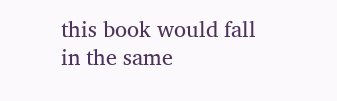this book would fall in the same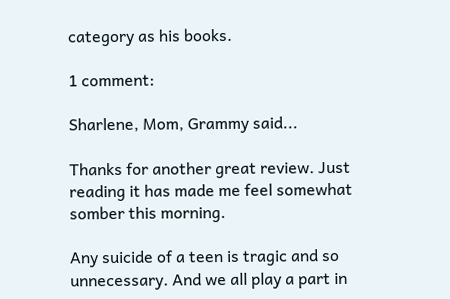category as his books.

1 comment:

Sharlene, Mom, Grammy said...

Thanks for another great review. Just reading it has made me feel somewhat somber this morning.

Any suicide of a teen is tragic and so unnecessary. And we all play a part in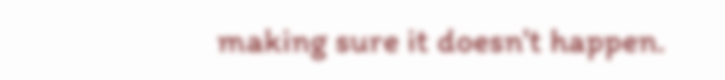making sure it doesn't happen.